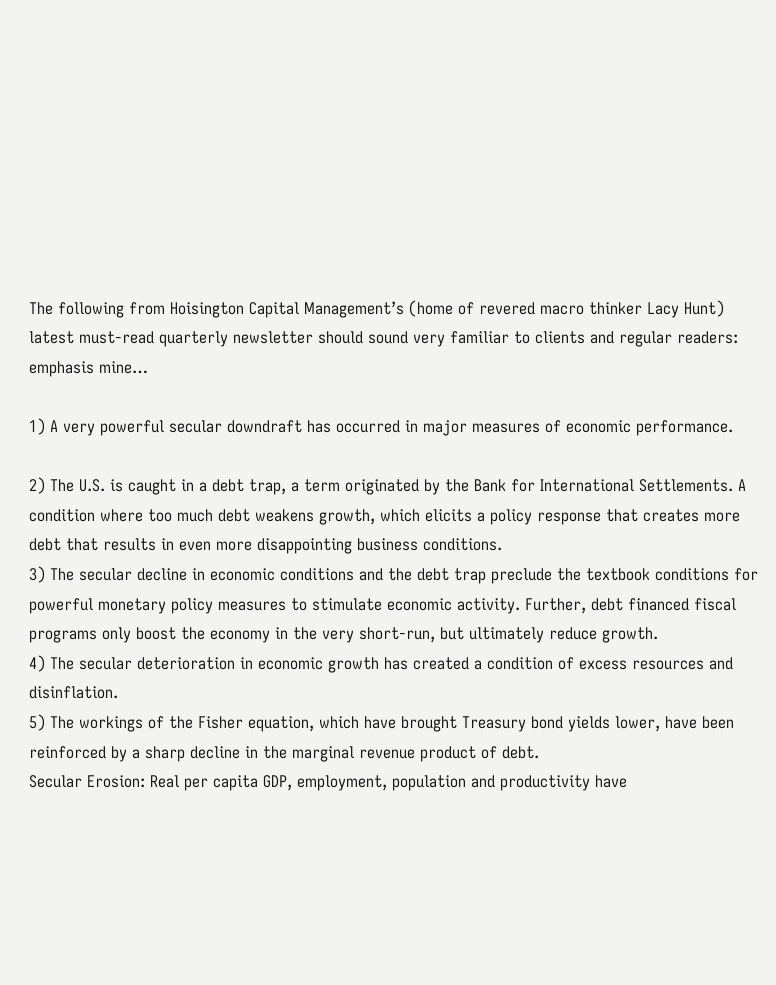The following from Hoisington Capital Management’s (home of revered macro thinker Lacy Hunt) latest must-read quarterly newsletter should sound very familiar to clients and regular readers:   emphasis mine…

1) A very powerful secular downdraft has occurred in major measures of economic performance.

2) The U.S. is caught in a debt trap, a term originated by the Bank for International Settlements. A condition where too much debt weakens growth, which elicits a policy response that creates more debt that results in even more disappointing business conditions.
3) The secular decline in economic conditions and the debt trap preclude the textbook conditions for powerful monetary policy measures to stimulate economic activity. Further, debt financed fiscal programs only boost the economy in the very short-run, but ultimately reduce growth.
4) The secular deterioration in economic growth has created a condition of excess resources and disinflation.
5) The workings of the Fisher equation, which have brought Treasury bond yields lower, have been reinforced by a sharp decline in the marginal revenue product of debt.
Secular Erosion: Real per capita GDP, employment, population and productivity have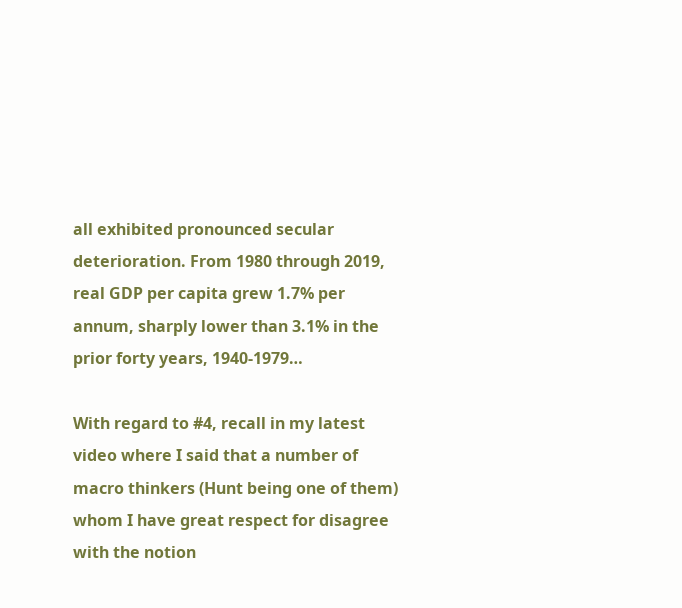all exhibited pronounced secular deterioration. From 1980 through 2019, real GDP per capita grew 1.7% per annum, sharply lower than 3.1% in the prior forty years, 1940-1979…

With regard to #4, recall in my latest video where I said that a number of macro thinkers (Hunt being one of them) whom I have great respect for disagree with the notion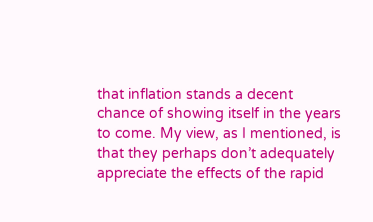that inflation stands a decent chance of showing itself in the years to come. My view, as I mentioned, is that they perhaps don’t adequately appreciate the effects of the rapid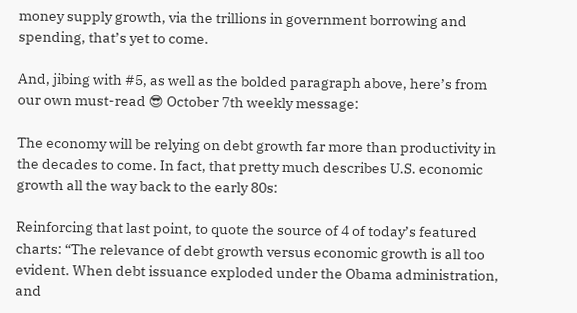money supply growth, via the trillions in government borrowing and spending, that’s yet to come.

And, jibing with #5, as well as the bolded paragraph above, here’s from our own must-read 😎 October 7th weekly message:

The economy will be relying on debt growth far more than productivity in the decades to come. In fact, that pretty much describes U.S. economic growth all the way back to the early 80s:

Reinforcing that last point, to quote the source of 4 of today’s featured charts: “The relevance of debt growth versus economic growth is all too evident. When debt issuance exploded under the Obama administration, and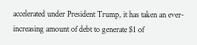accelerated under President Trump, it has taken an ever-increasing amount of debt to generate $1 of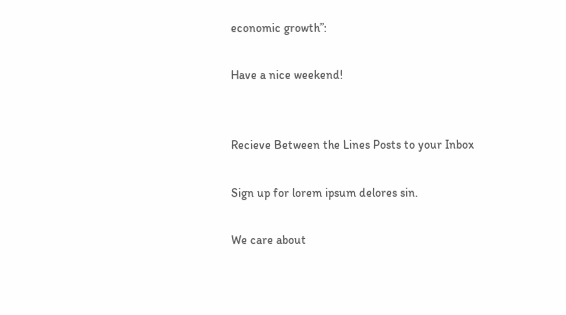economic growth”:

Have a nice weekend!


Recieve Between the Lines Posts to your Inbox

Sign up for lorem ipsum delores sin.

We care about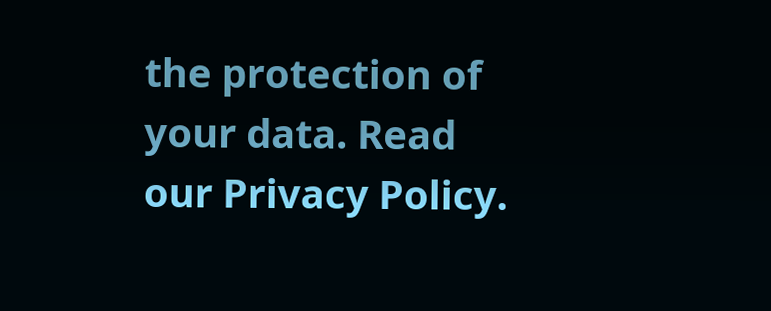the protection of your data. Read our Privacy Policy.